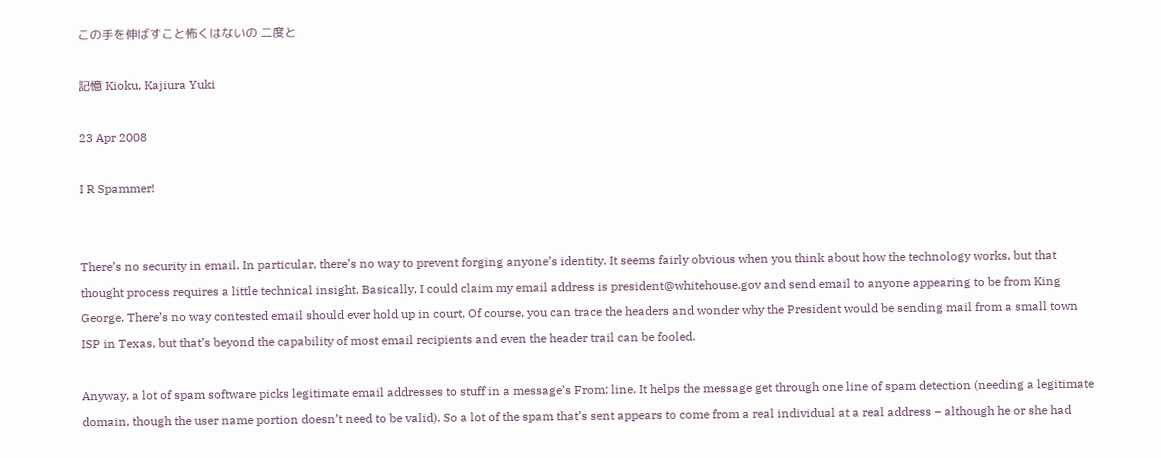この手を伸ばすこと怖くはないの 二度と

記憶 Kioku, Kajiura Yuki

23 Apr 2008

I R Spammer!


There’s no security in email. In particular, there’s no way to prevent forging anyone’s identity. It seems fairly obvious when you think about how the technology works, but that thought process requires a little technical insight. Basically, I could claim my email address is president@whitehouse.gov and send email to anyone appearing to be from King George. There’s no way contested email should ever hold up in court. Of course, you can trace the headers and wonder why the President would be sending mail from a small town ISP in Texas, but that’s beyond the capability of most email recipients and even the header trail can be fooled.

Anyway, a lot of spam software picks legitimate email addresses to stuff in a message’s From: line. It helps the message get through one line of spam detection (needing a legitimate domain, though the user name portion doesn’t need to be valid). So a lot of the spam that’s sent appears to come from a real individual at a real address – although he or she had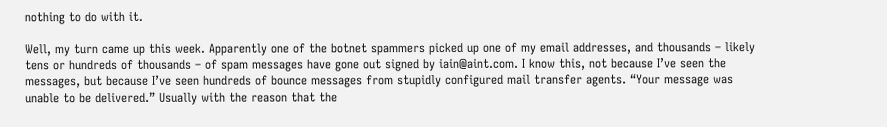nothing to do with it.

Well, my turn came up this week. Apparently one of the botnet spammers picked up one of my email addresses, and thousands – likely tens or hundreds of thousands – of spam messages have gone out signed by iain@aint.com. I know this, not because I’ve seen the messages, but because I’ve seen hundreds of bounce messages from stupidly configured mail transfer agents. “Your message was unable to be delivered.” Usually with the reason that the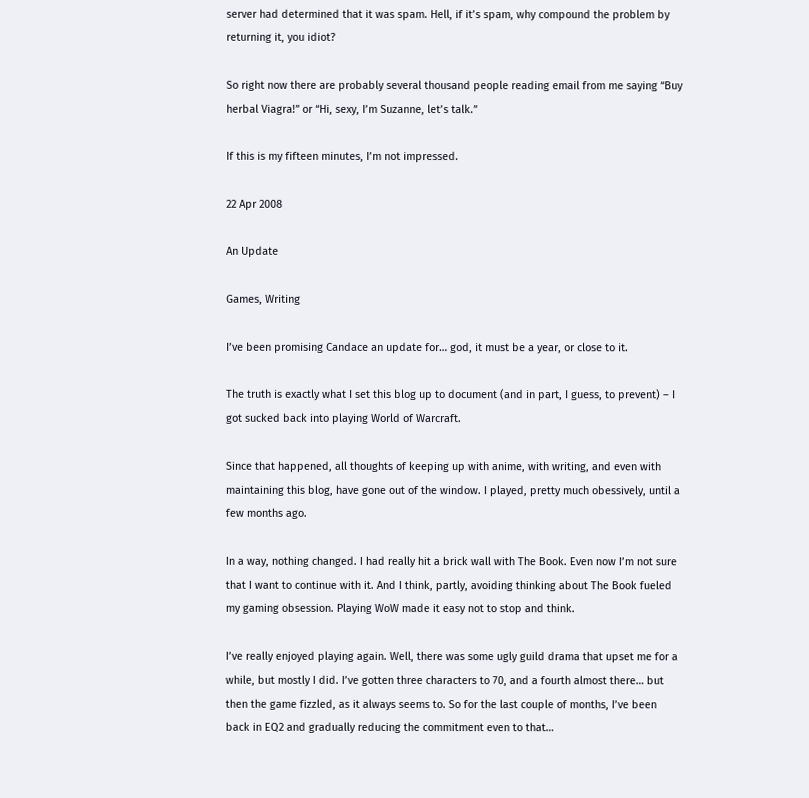server had determined that it was spam. Hell, if it’s spam, why compound the problem by returning it, you idiot?

So right now there are probably several thousand people reading email from me saying “Buy herbal Viagra!” or “Hi, sexy, I’m Suzanne, let’s talk.”

If this is my fifteen minutes, I’m not impressed.

22 Apr 2008

An Update

Games, Writing

I’ve been promising Candace an update for… god, it must be a year, or close to it.

The truth is exactly what I set this blog up to document (and in part, I guess, to prevent) – I got sucked back into playing World of Warcraft.

Since that happened, all thoughts of keeping up with anime, with writing, and even with maintaining this blog, have gone out of the window. I played, pretty much obessively, until a few months ago.

In a way, nothing changed. I had really hit a brick wall with The Book. Even now I’m not sure that I want to continue with it. And I think, partly, avoiding thinking about The Book fueled my gaming obsession. Playing WoW made it easy not to stop and think.

I’ve really enjoyed playing again. Well, there was some ugly guild drama that upset me for a while, but mostly I did. I’ve gotten three characters to 70, and a fourth almost there… but then the game fizzled, as it always seems to. So for the last couple of months, I’ve been back in EQ2 and gradually reducing the commitment even to that…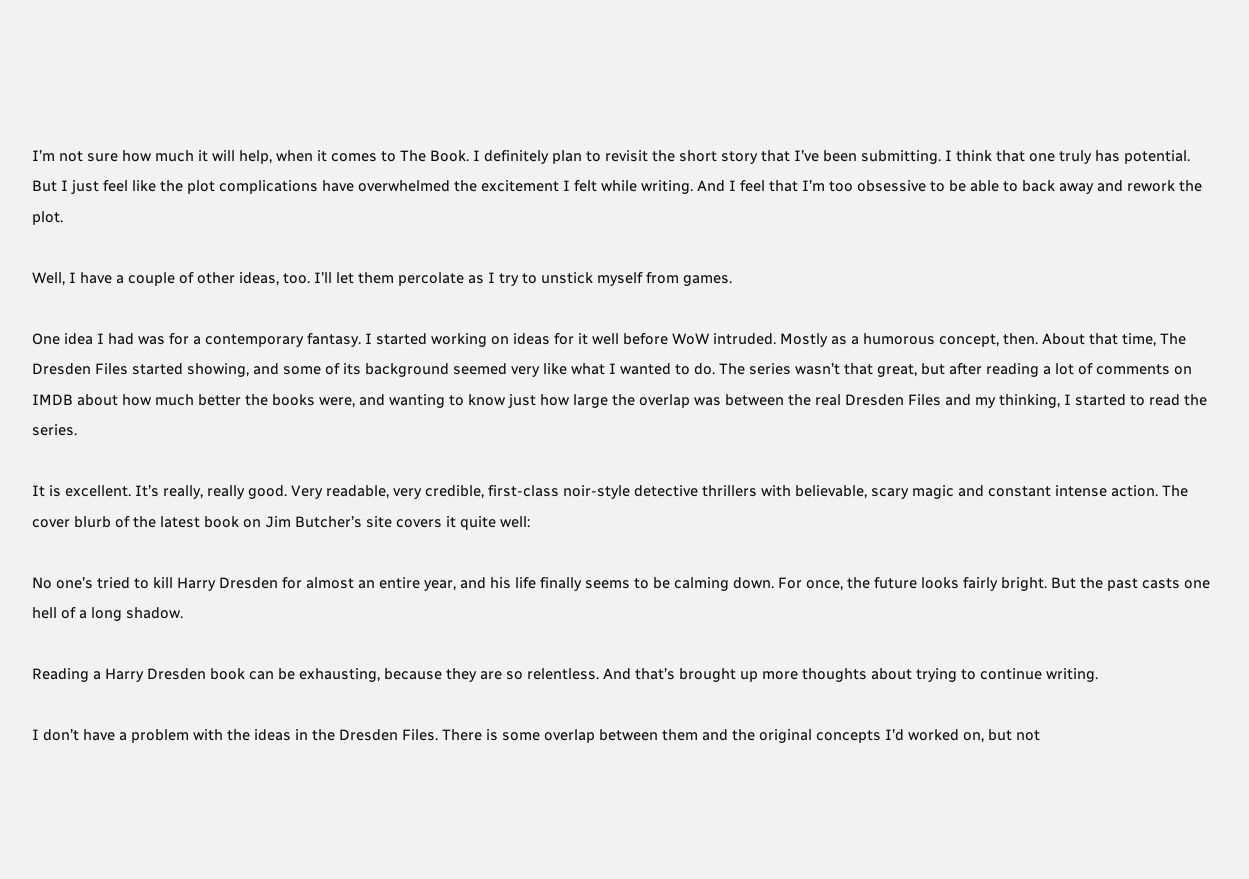I’m not sure how much it will help, when it comes to The Book. I definitely plan to revisit the short story that I’ve been submitting. I think that one truly has potential. But I just feel like the plot complications have overwhelmed the excitement I felt while writing. And I feel that I’m too obsessive to be able to back away and rework the plot.

Well, I have a couple of other ideas, too. I’ll let them percolate as I try to unstick myself from games.

One idea I had was for a contemporary fantasy. I started working on ideas for it well before WoW intruded. Mostly as a humorous concept, then. About that time, The Dresden Files started showing, and some of its background seemed very like what I wanted to do. The series wasn’t that great, but after reading a lot of comments on IMDB about how much better the books were, and wanting to know just how large the overlap was between the real Dresden Files and my thinking, I started to read the series.

It is excellent. It’s really, really good. Very readable, very credible, first-class noir-style detective thrillers with believable, scary magic and constant intense action. The cover blurb of the latest book on Jim Butcher’s site covers it quite well:

No one’s tried to kill Harry Dresden for almost an entire year, and his life finally seems to be calming down. For once, the future looks fairly bright. But the past casts one hell of a long shadow.

Reading a Harry Dresden book can be exhausting, because they are so relentless. And that’s brought up more thoughts about trying to continue writing.

I don’t have a problem with the ideas in the Dresden Files. There is some overlap between them and the original concepts I’d worked on, but not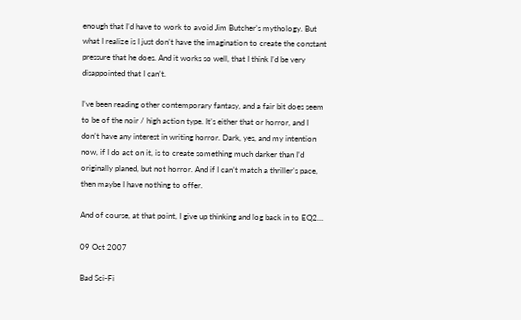enough that I’d have to work to avoid Jim Butcher’s mythology. But what I realize is I just don’t have the imagination to create the constant pressure that he does. And it works so well, that I think I’d be very disappointed that I can’t.

I’ve been reading other contemporary fantasy, and a fair bit does seem to be of the noir / high action type. It’s either that or horror, and I don’t have any interest in writing horror. Dark, yes, and my intention now, if I do act on it, is to create something much darker than I’d originally planed, but not horror. And if I can’t match a thriller’s pace, then maybe I have nothing to offer.

And of course, at that point, I give up thinking and log back in to EQ2…

09 Oct 2007

Bad Sci-Fi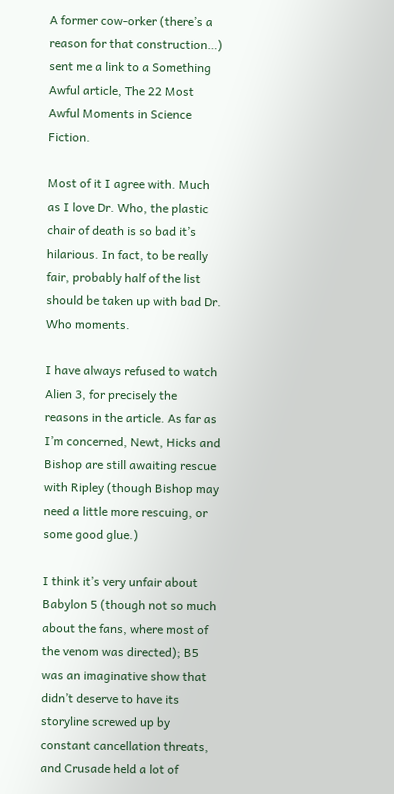A former cow-orker (there’s a reason for that construction…) sent me a link to a Something Awful article, The 22 Most Awful Moments in Science Fiction.

Most of it I agree with. Much as I love Dr. Who, the plastic chair of death is so bad it’s hilarious. In fact, to be really fair, probably half of the list should be taken up with bad Dr. Who moments.

I have always refused to watch Alien 3, for precisely the reasons in the article. As far as I’m concerned, Newt, Hicks and Bishop are still awaiting rescue with Ripley (though Bishop may need a little more rescuing, or some good glue.)

I think it’s very unfair about Babylon 5 (though not so much about the fans, where most of the venom was directed); B5 was an imaginative show that didn’t deserve to have its storyline screwed up by constant cancellation threats, and Crusade held a lot of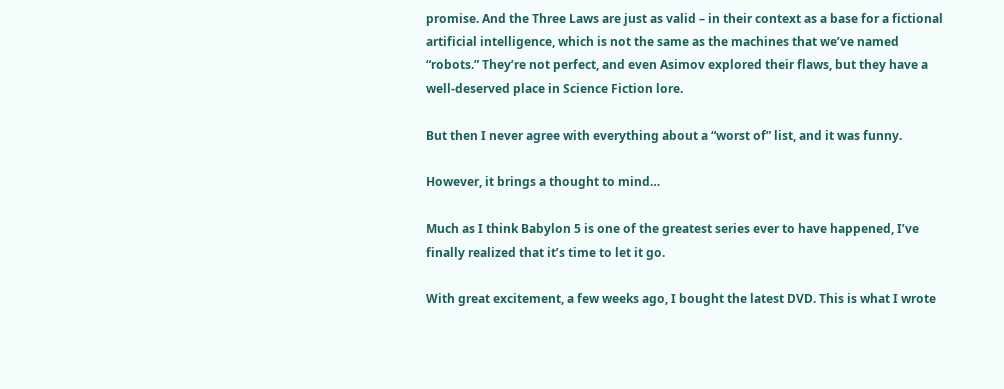promise. And the Three Laws are just as valid – in their context as a base for a fictional artificial intelligence, which is not the same as the machines that we’ve named “robots.” They’re not perfect, and even Asimov explored their flaws, but they have a well-deserved place in Science Fiction lore.

But then I never agree with everything about a “worst of” list, and it was funny.

However, it brings a thought to mind…

Much as I think Babylon 5 is one of the greatest series ever to have happened, I’ve finally realized that it’s time to let it go.

With great excitement, a few weeks ago, I bought the latest DVD. This is what I wrote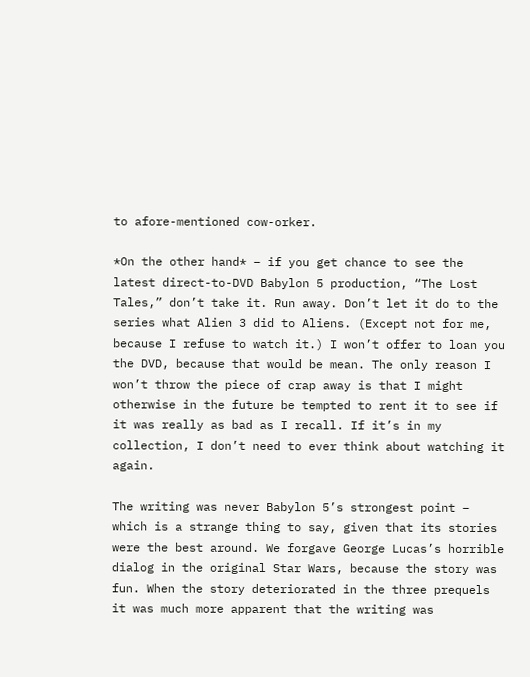to afore-mentioned cow-orker.

*On the other hand* – if you get chance to see the latest direct-to-DVD Babylon 5 production, “The Lost Tales,” don’t take it. Run away. Don’t let it do to the series what Alien 3 did to Aliens. (Except not for me, because I refuse to watch it.) I won’t offer to loan you the DVD, because that would be mean. The only reason I won’t throw the piece of crap away is that I might otherwise in the future be tempted to rent it to see if it was really as bad as I recall. If it’s in my collection, I don’t need to ever think about watching it again.

The writing was never Babylon 5’s strongest point – which is a strange thing to say, given that its stories were the best around. We forgave George Lucas’s horrible dialog in the original Star Wars, because the story was fun. When the story deteriorated in the three prequels it was much more apparent that the writing was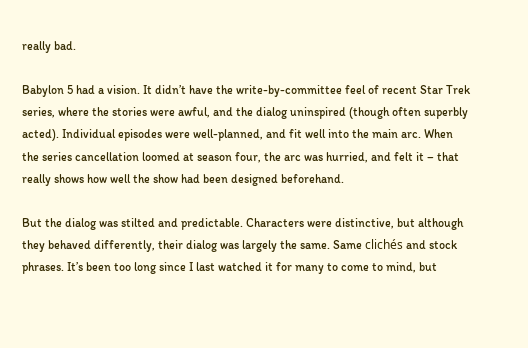really bad.

Babylon 5 had a vision. It didn’t have the write-by-committee feel of recent Star Trek series, where the stories were awful, and the dialog uninspired (though often superbly acted). Individual episodes were well-planned, and fit well into the main arc. When the series cancellation loomed at season four, the arc was hurried, and felt it – that really shows how well the show had been designed beforehand.

But the dialog was stilted and predictable. Characters were distinctive, but although they behaved differently, their dialog was largely the same. Same clichés and stock phrases. It’s been too long since I last watched it for many to come to mind, but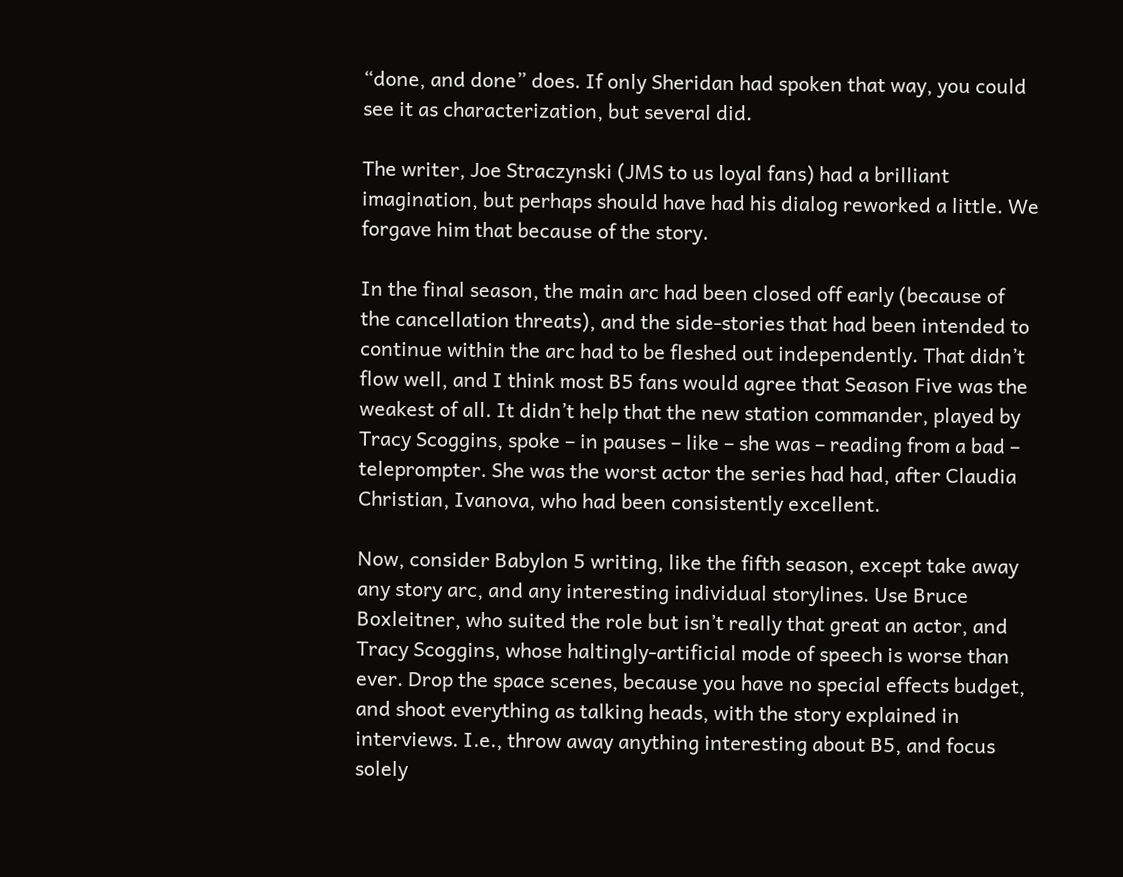“done, and done” does. If only Sheridan had spoken that way, you could see it as characterization, but several did.

The writer, Joe Straczynski (JMS to us loyal fans) had a brilliant imagination, but perhaps should have had his dialog reworked a little. We forgave him that because of the story.

In the final season, the main arc had been closed off early (because of the cancellation threats), and the side-stories that had been intended to continue within the arc had to be fleshed out independently. That didn’t flow well, and I think most B5 fans would agree that Season Five was the weakest of all. It didn’t help that the new station commander, played by Tracy Scoggins, spoke – in pauses – like – she was – reading from a bad – teleprompter. She was the worst actor the series had had, after Claudia Christian, Ivanova, who had been consistently excellent.

Now, consider Babylon 5 writing, like the fifth season, except take away any story arc, and any interesting individual storylines. Use Bruce Boxleitner, who suited the role but isn’t really that great an actor, and Tracy Scoggins, whose haltingly-artificial mode of speech is worse than ever. Drop the space scenes, because you have no special effects budget, and shoot everything as talking heads, with the story explained in interviews. I.e., throw away anything interesting about B5, and focus solely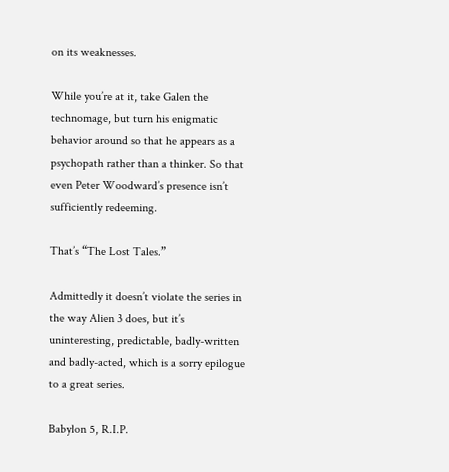on its weaknesses.

While you’re at it, take Galen the technomage, but turn his enigmatic behavior around so that he appears as a psychopath rather than a thinker. So that even Peter Woodward’s presence isn’t sufficiently redeeming.

That’s “The Lost Tales.”

Admittedly it doesn’t violate the series in the way Alien 3 does, but it’s uninteresting, predictable, badly-written and badly-acted, which is a sorry epilogue to a great series.

Babylon 5, R.I.P.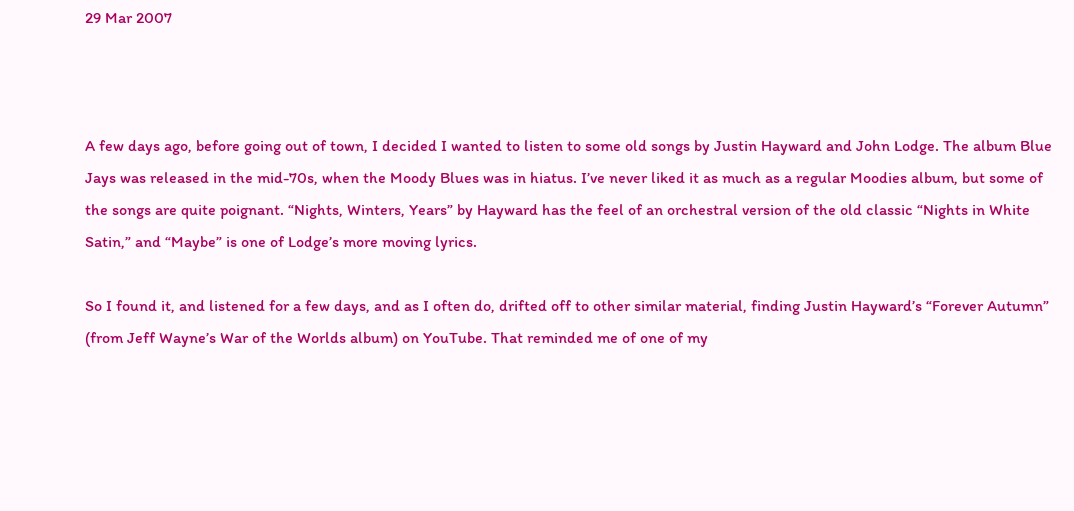29 Mar 2007



A few days ago, before going out of town, I decided I wanted to listen to some old songs by Justin Hayward and John Lodge. The album Blue Jays was released in the mid-70s, when the Moody Blues was in hiatus. I’ve never liked it as much as a regular Moodies album, but some of the songs are quite poignant. “Nights, Winters, Years” by Hayward has the feel of an orchestral version of the old classic “Nights in White Satin,” and “Maybe” is one of Lodge’s more moving lyrics.

So I found it, and listened for a few days, and as I often do, drifted off to other similar material, finding Justin Hayward’s “Forever Autumn” (from Jeff Wayne’s War of the Worlds album) on YouTube. That reminded me of one of my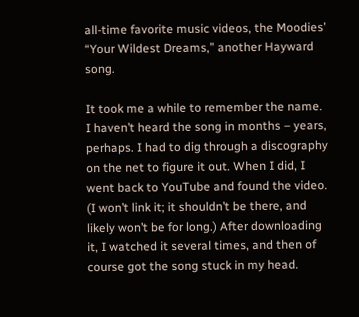all-time favorite music videos, the Moodies’ “Your Wildest Dreams,” another Hayward song.

It took me a while to remember the name. I haven’t heard the song in months – years, perhaps. I had to dig through a discography on the net to figure it out. When I did, I went back to YouTube and found the video. (I won’t link it; it shouldn’t be there, and likely won’t be for long.) After downloading it, I watched it several times, and then of course got the song stuck in my head.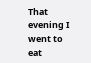That evening I went to eat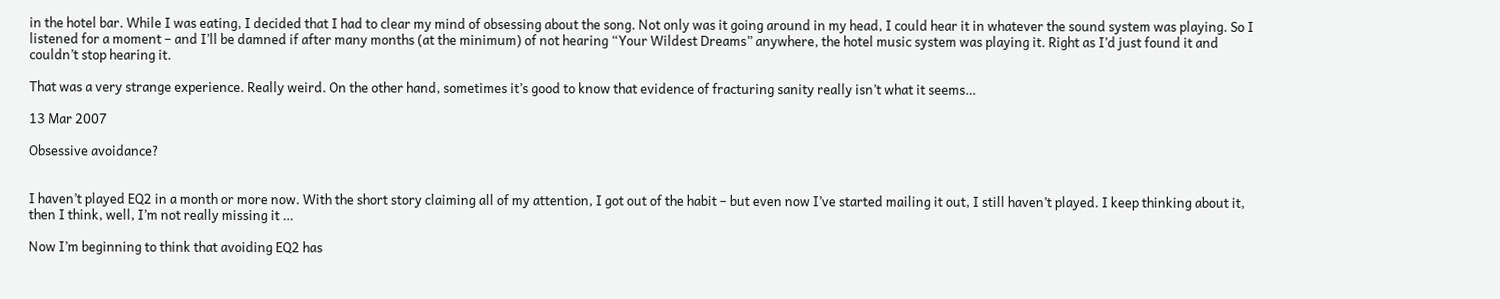in the hotel bar. While I was eating, I decided that I had to clear my mind of obsessing about the song. Not only was it going around in my head, I could hear it in whatever the sound system was playing. So I listened for a moment – and I’ll be damned if after many months (at the minimum) of not hearing “Your Wildest Dreams” anywhere, the hotel music system was playing it. Right as I’d just found it and couldn’t stop hearing it.

That was a very strange experience. Really weird. On the other hand, sometimes it’s good to know that evidence of fracturing sanity really isn’t what it seems…

13 Mar 2007

Obsessive avoidance?


I haven’t played EQ2 in a month or more now. With the short story claiming all of my attention, I got out of the habit – but even now I’ve started mailing it out, I still haven’t played. I keep thinking about it, then I think, well, I’m not really missing it …

Now I’m beginning to think that avoiding EQ2 has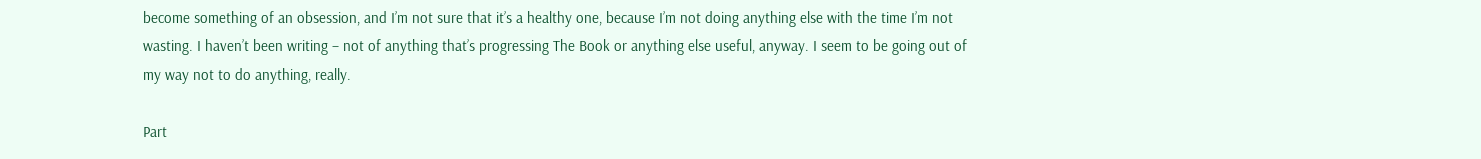become something of an obsession, and I’m not sure that it’s a healthy one, because I’m not doing anything else with the time I’m not wasting. I haven’t been writing – not of anything that’s progressing The Book or anything else useful, anyway. I seem to be going out of my way not to do anything, really.

Part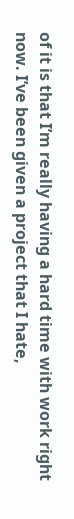of it is that I’m really having a hard time with work right now. I’ve been given a project that I hate,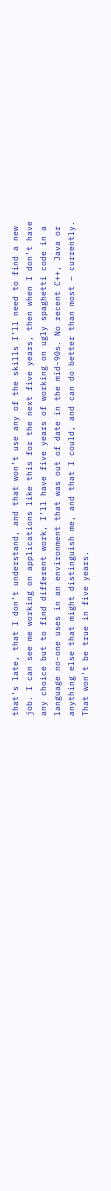that’s late, that I don’t understand, and that won’t use any of the skills I’ll need to find a new job. I can see me working on applications like this for the next five years, then when I don’t have any choice but to find different work, I’ll have five years of working on ugly spaghetti code in a language no-one uses in an environment that was out of date in the mid-90s. No recent C++, Java or anything else that might distinguish me, and that I could, and can do better than most – currently. That won’t be true in five years.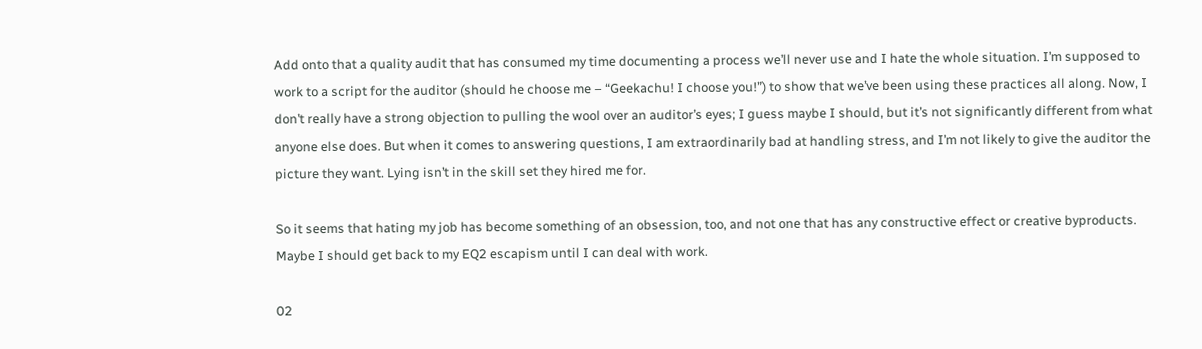Add onto that a quality audit that has consumed my time documenting a process we’ll never use and I hate the whole situation. I’m supposed to work to a script for the auditor (should he choose me – “Geekachu! I choose you!”) to show that we’ve been using these practices all along. Now, I don’t really have a strong objection to pulling the wool over an auditor’s eyes; I guess maybe I should, but it’s not significantly different from what anyone else does. But when it comes to answering questions, I am extraordinarily bad at handling stress, and I’m not likely to give the auditor the picture they want. Lying isn’t in the skill set they hired me for.

So it seems that hating my job has become something of an obsession, too, and not one that has any constructive effect or creative byproducts. Maybe I should get back to my EQ2 escapism until I can deal with work.

02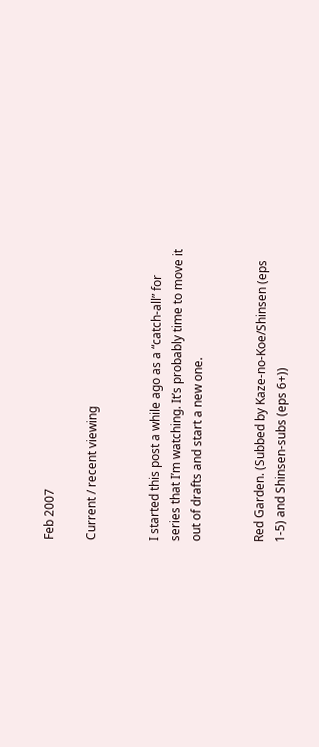Feb 2007

Current / recent viewing


I started this post a while ago as a “catch-all” for series that I’m watching. It’s probably time to move it out of drafts and start a new one.


Red Garden. (Subbed by Kaze-no-Koe/Shinsen (eps 1-5) and Shinsen-subs (eps 6+))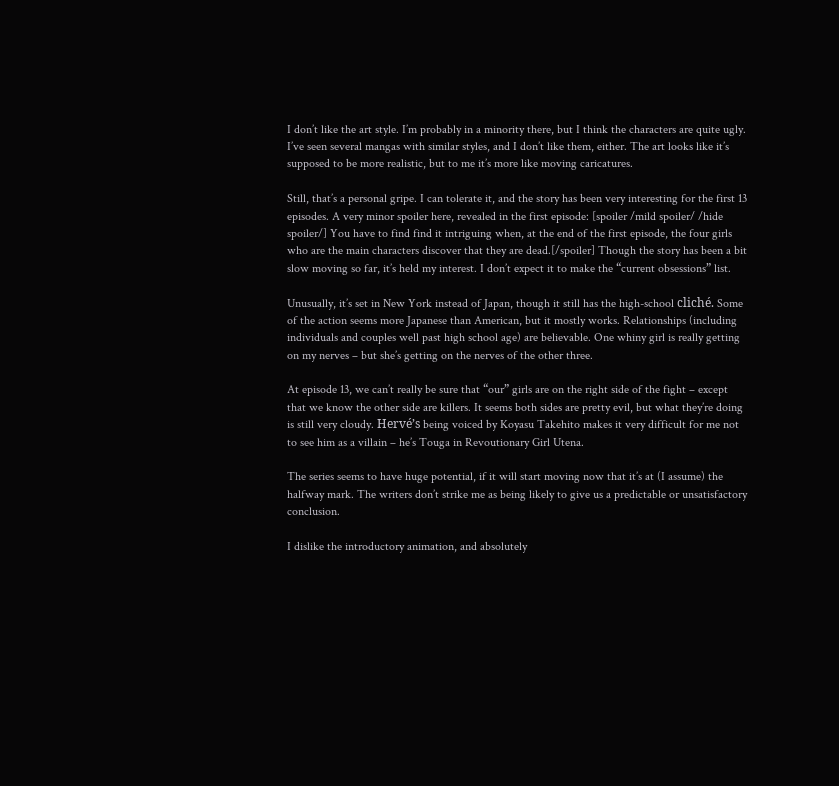I don’t like the art style. I’m probably in a minority there, but I think the characters are quite ugly. I’ve seen several mangas with similar styles, and I don’t like them, either. The art looks like it’s supposed to be more realistic, but to me it’s more like moving caricatures.

Still, that’s a personal gripe. I can tolerate it, and the story has been very interesting for the first 13 episodes. A very minor spoiler here, revealed in the first episode: [spoiler /mild spoiler/ /hide spoiler/] You have to find find it intriguing when, at the end of the first episode, the four girls who are the main characters discover that they are dead.[/spoiler] Though the story has been a bit slow moving so far, it’s held my interest. I don’t expect it to make the “current obsessions” list.

Unusually, it’s set in New York instead of Japan, though it still has the high-school cliché. Some of the action seems more Japanese than American, but it mostly works. Relationships (including individuals and couples well past high school age) are believable. One whiny girl is really getting on my nerves – but she’s getting on the nerves of the other three.

At episode 13, we can’t really be sure that “our” girls are on the right side of the fight – except that we know the other side are killers. It seems both sides are pretty evil, but what they’re doing is still very cloudy. Hervé’s being voiced by Koyasu Takehito makes it very difficult for me not to see him as a villain – he’s Touga in Revoutionary Girl Utena.

The series seems to have huge potential, if it will start moving now that it’s at (I assume) the halfway mark. The writers don’t strike me as being likely to give us a predictable or unsatisfactory conclusion.

I dislike the introductory animation, and absolutely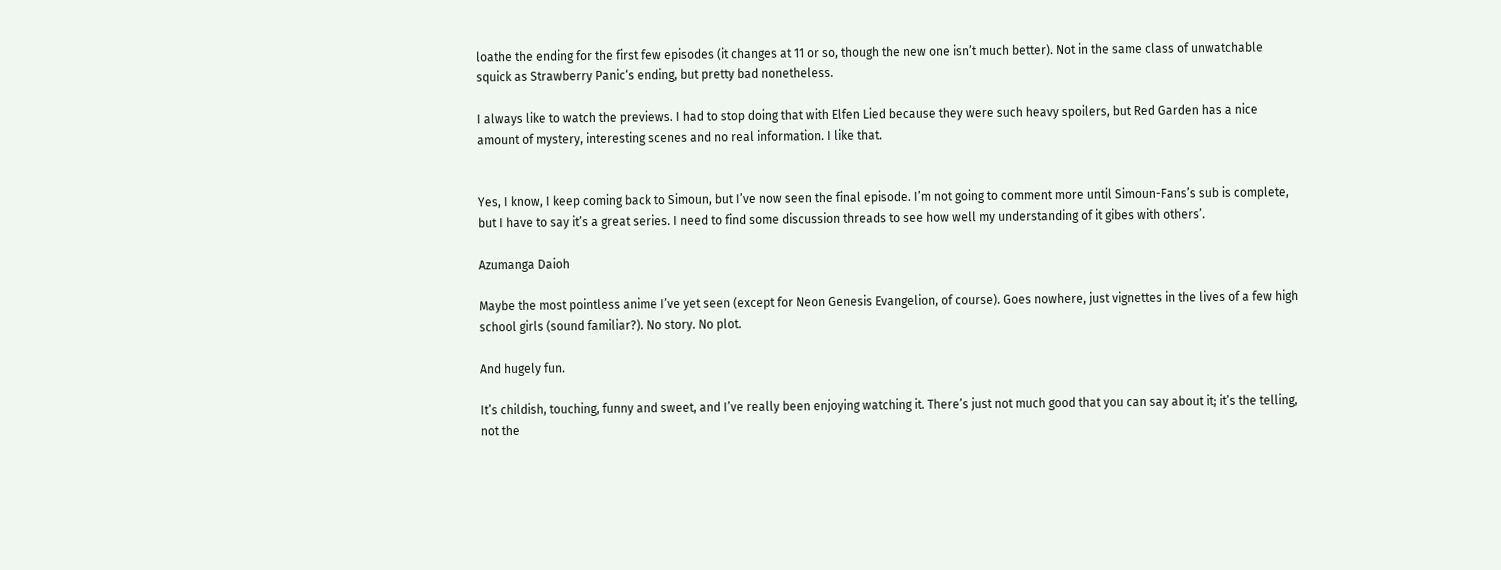loathe the ending for the first few episodes (it changes at 11 or so, though the new one isn’t much better). Not in the same class of unwatchable squick as Strawberry Panic‘s ending, but pretty bad nonetheless.

I always like to watch the previews. I had to stop doing that with Elfen Lied because they were such heavy spoilers, but Red Garden has a nice amount of mystery, interesting scenes and no real information. I like that.


Yes, I know, I keep coming back to Simoun, but I’ve now seen the final episode. I’m not going to comment more until Simoun-Fans’s sub is complete, but I have to say it’s a great series. I need to find some discussion threads to see how well my understanding of it gibes with others’.

Azumanga Daioh

Maybe the most pointless anime I’ve yet seen (except for Neon Genesis Evangelion, of course). Goes nowhere, just vignettes in the lives of a few high school girls (sound familiar?). No story. No plot.

And hugely fun.

It’s childish, touching, funny and sweet, and I’ve really been enjoying watching it. There’s just not much good that you can say about it; it’s the telling, not the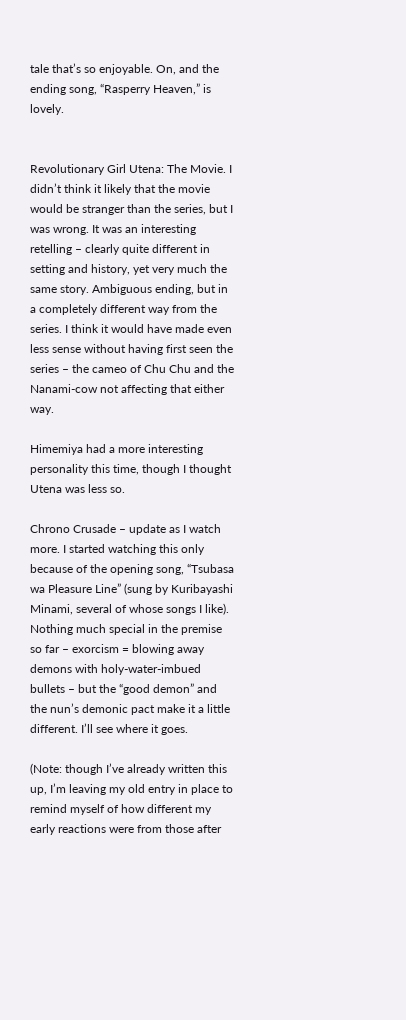tale that’s so enjoyable. On, and the ending song, “Rasperry Heaven,” is lovely.


Revolutionary Girl Utena: The Movie. I didn’t think it likely that the movie would be stranger than the series, but I was wrong. It was an interesting retelling – clearly quite different in setting and history, yet very much the same story. Ambiguous ending, but in a completely different way from the series. I think it would have made even less sense without having first seen the series – the cameo of Chu Chu and the Nanami-cow not affecting that either way.

Himemiya had a more interesting personality this time, though I thought Utena was less so.

Chrono Crusade – update as I watch more. I started watching this only because of the opening song, “Tsubasa wa Pleasure Line” (sung by Kuribayashi Minami, several of whose songs I like). Nothing much special in the premise so far – exorcism = blowing away demons with holy-water-imbued bullets – but the “good demon” and the nun’s demonic pact make it a little different. I’ll see where it goes.

(Note: though I’ve already written this up, I’m leaving my old entry in place to remind myself of how different my early reactions were from those after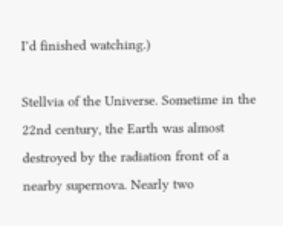I’d finished watching.)

Stellvia of the Universe. Sometime in the 22nd century, the Earth was almost destroyed by the radiation front of a nearby supernova. Nearly two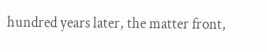hundred years later, the matter front,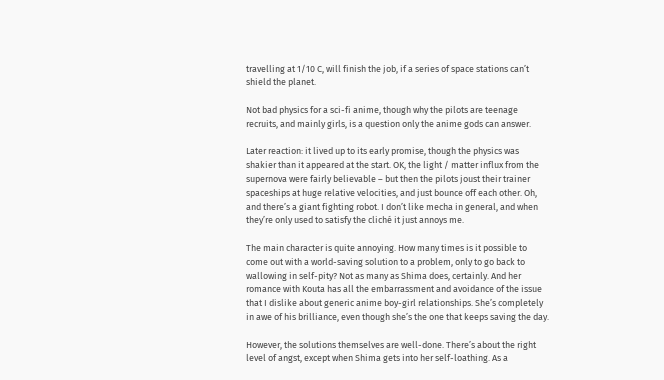travelling at 1/10 C, will finish the job, if a series of space stations can’t shield the planet.

Not bad physics for a sci-fi anime, though why the pilots are teenage recruits, and mainly girls, is a question only the anime gods can answer.

Later reaction: it lived up to its early promise, though the physics was shakier than it appeared at the start. OK, the light / matter influx from the supernova were fairly believable – but then the pilots joust their trainer spaceships at huge relative velocities, and just bounce off each other. Oh, and there’s a giant fighting robot. I don’t like mecha in general, and when they’re only used to satisfy the cliché it just annoys me.

The main character is quite annoying. How many times is it possible to come out with a world-saving solution to a problem, only to go back to wallowing in self-pity? Not as many as Shima does, certainly. And her romance with Kouta has all the embarrassment and avoidance of the issue that I dislike about generic anime boy-girl relationships. She’s completely in awe of his brilliance, even though she’s the one that keeps saving the day.

However, the solutions themselves are well-done. There’s about the right level of angst, except when Shima gets into her self-loathing. As a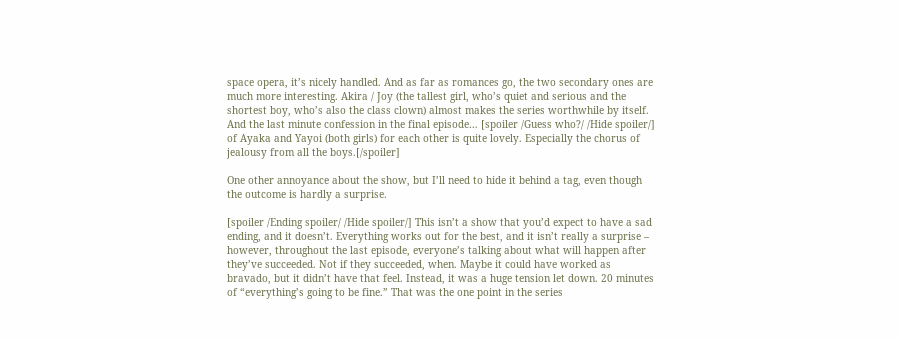space opera, it’s nicely handled. And as far as romances go, the two secondary ones are much more interesting. Akira / Joy (the tallest girl, who’s quiet and serious and the shortest boy, who’s also the class clown) almost makes the series worthwhile by itself. And the last minute confession in the final episode… [spoiler /Guess who?/ /Hide spoiler/] of Ayaka and Yayoi (both girls) for each other is quite lovely. Especially the chorus of jealousy from all the boys.[/spoiler]

One other annoyance about the show, but I’ll need to hide it behind a tag, even though the outcome is hardly a surprise.

[spoiler /Ending spoiler/ /Hide spoiler/] This isn’t a show that you’d expect to have a sad ending, and it doesn’t. Everything works out for the best, and it isn’t really a surprise – however, throughout the last episode, everyone’s talking about what will happen after they’ve succeeded. Not if they succeeded, when. Maybe it could have worked as bravado, but it didn’t have that feel. Instead, it was a huge tension let down. 20 minutes of “everything’s going to be fine.” That was the one point in the series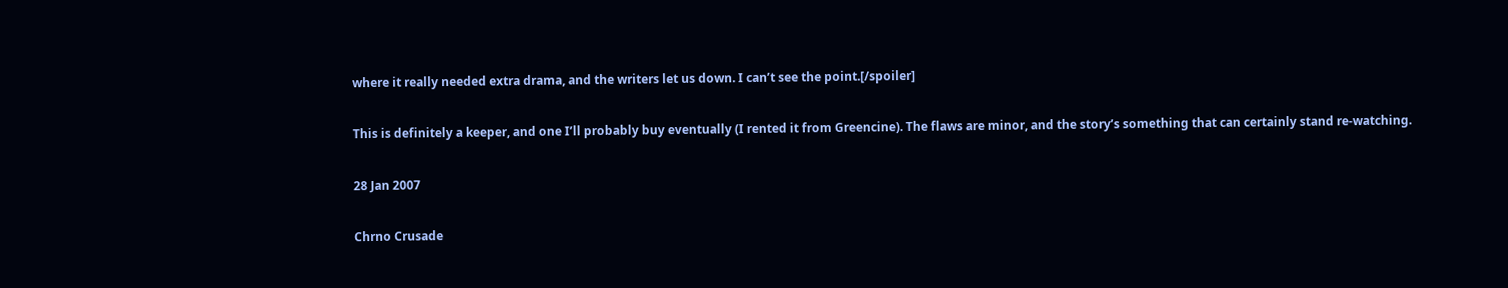where it really needed extra drama, and the writers let us down. I can’t see the point.[/spoiler]

This is definitely a keeper, and one I’ll probably buy eventually (I rented it from Greencine). The flaws are minor, and the story’s something that can certainly stand re-watching.

28 Jan 2007

Chrno Crusade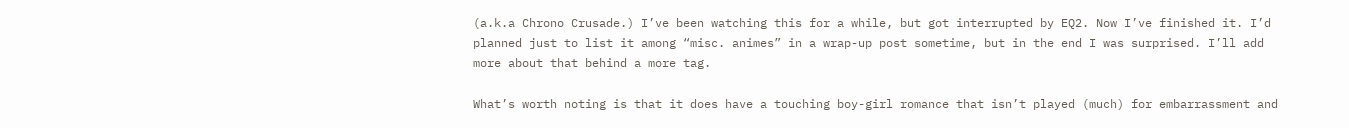(a.k.a Chrono Crusade.) I’ve been watching this for a while, but got interrupted by EQ2. Now I’ve finished it. I’d planned just to list it among “misc. animes” in a wrap-up post sometime, but in the end I was surprised. I’ll add more about that behind a more tag.

What’s worth noting is that it does have a touching boy-girl romance that isn’t played (much) for embarrassment and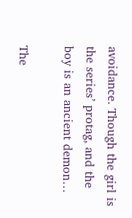avoidance. Though the girl is the series’ protag, and the boy is an ancient demon…

The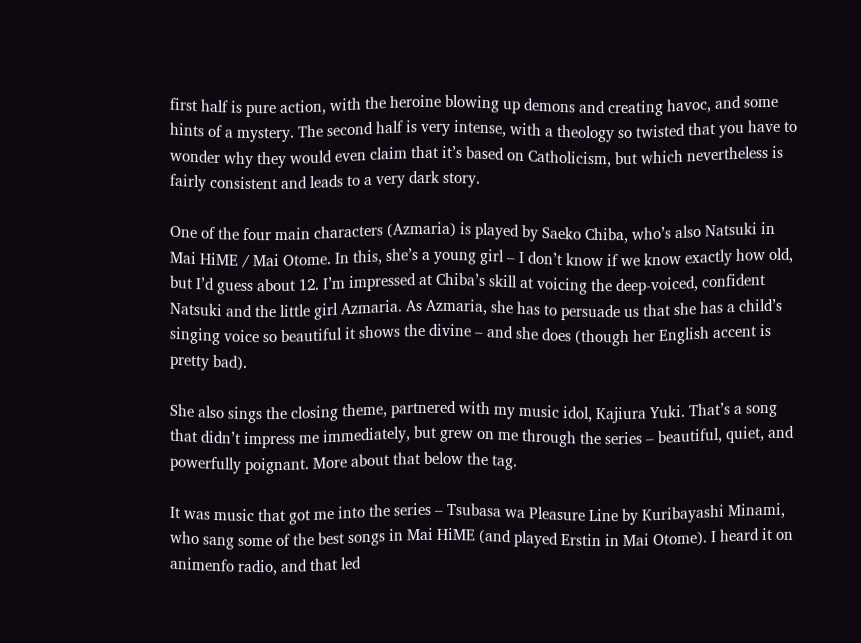first half is pure action, with the heroine blowing up demons and creating havoc, and some hints of a mystery. The second half is very intense, with a theology so twisted that you have to wonder why they would even claim that it’s based on Catholicism, but which nevertheless is fairly consistent and leads to a very dark story.

One of the four main characters (Azmaria) is played by Saeko Chiba, who’s also Natsuki in Mai HiME / Mai Otome. In this, she’s a young girl – I don’t know if we know exactly how old, but I’d guess about 12. I’m impressed at Chiba’s skill at voicing the deep-voiced, confident Natsuki and the little girl Azmaria. As Azmaria, she has to persuade us that she has a child’s singing voice so beautiful it shows the divine – and she does (though her English accent is pretty bad).

She also sings the closing theme, partnered with my music idol, Kajiura Yuki. That’s a song that didn’t impress me immediately, but grew on me through the series – beautiful, quiet, and powerfully poignant. More about that below the tag.

It was music that got me into the series – Tsubasa wa Pleasure Line by Kuribayashi Minami, who sang some of the best songs in Mai HiME (and played Erstin in Mai Otome). I heard it on animenfo radio, and that led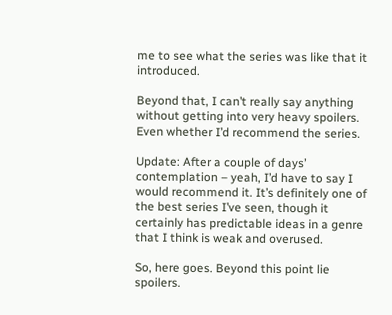me to see what the series was like that it introduced.

Beyond that, I can’t really say anything without getting into very heavy spoilers. Even whether I’d recommend the series.

Update: After a couple of days’ contemplation – yeah, I’d have to say I would recommend it. It’s definitely one of the best series I’ve seen, though it certainly has predictable ideas in a genre that I think is weak and overused.

So, here goes. Beyond this point lie spoilers.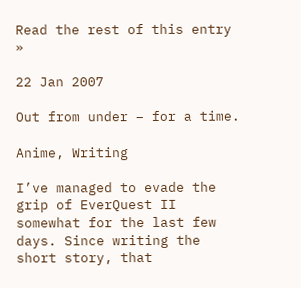Read the rest of this entry »

22 Jan 2007

Out from under – for a time.

Anime, Writing

I’ve managed to evade the grip of EverQuest II somewhat for the last few days. Since writing the short story, that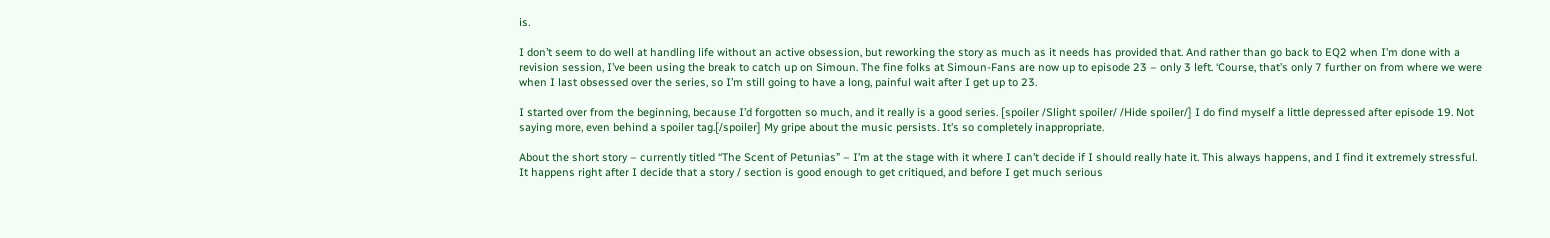is.

I don’t seem to do well at handling life without an active obsession, but reworking the story as much as it needs has provided that. And rather than go back to EQ2 when I’m done with a revision session, I’ve been using the break to catch up on Simoun. The fine folks at Simoun-Fans are now up to episode 23 – only 3 left. ‘Course, that’s only 7 further on from where we were when I last obsessed over the series, so I’m still going to have a long, painful wait after I get up to 23.

I started over from the beginning, because I’d forgotten so much, and it really is a good series. [spoiler /Slight spoiler/ /Hide spoiler/] I do find myself a little depressed after episode 19. Not saying more, even behind a spoiler tag.[/spoiler] My gripe about the music persists. It’s so completely inappropriate.

About the short story – currently titled “The Scent of Petunias” – I’m at the stage with it where I can’t decide if I should really hate it. This always happens, and I find it extremely stressful. It happens right after I decide that a story / section is good enough to get critiqued, and before I get much serious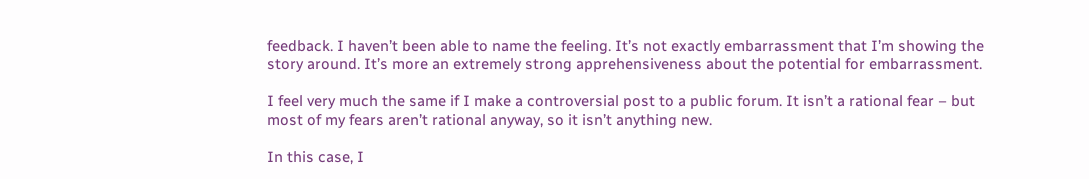feedback. I haven’t been able to name the feeling. It’s not exactly embarrassment that I’m showing the story around. It’s more an extremely strong apprehensiveness about the potential for embarrassment.

I feel very much the same if I make a controversial post to a public forum. It isn’t a rational fear – but most of my fears aren’t rational anyway, so it isn’t anything new.

In this case, I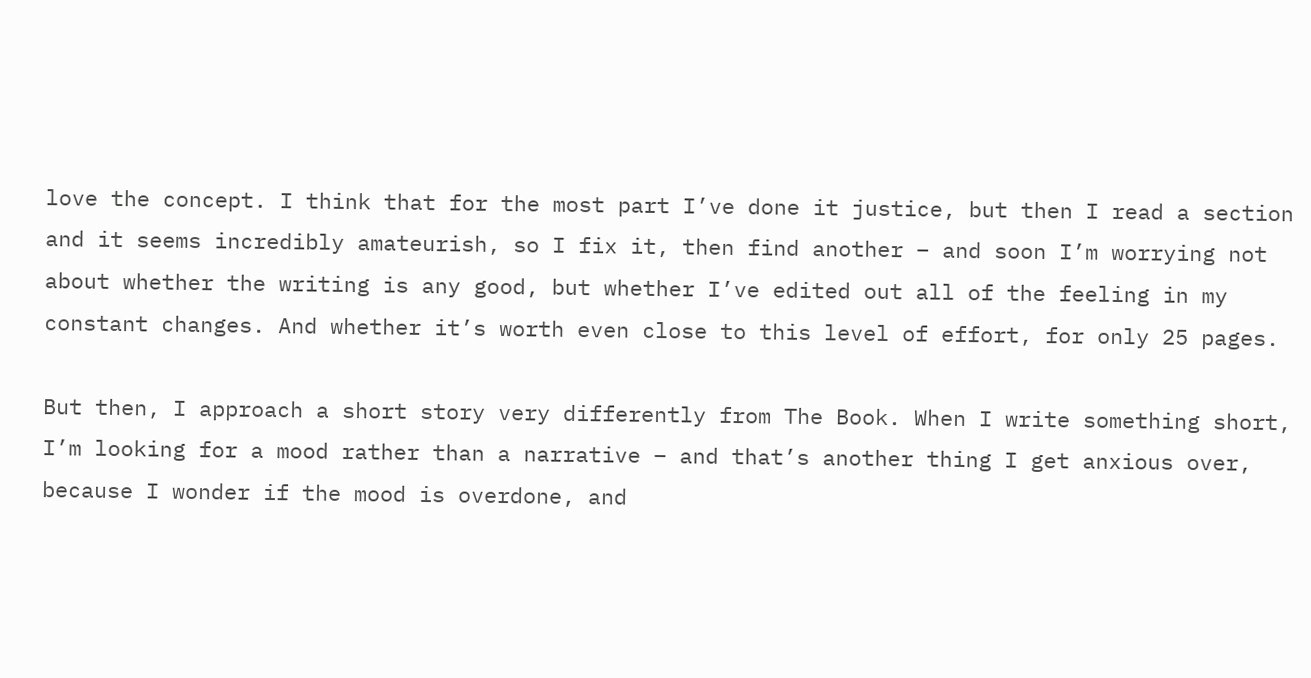love the concept. I think that for the most part I’ve done it justice, but then I read a section and it seems incredibly amateurish, so I fix it, then find another – and soon I’m worrying not about whether the writing is any good, but whether I’ve edited out all of the feeling in my constant changes. And whether it’s worth even close to this level of effort, for only 25 pages.

But then, I approach a short story very differently from The Book. When I write something short, I’m looking for a mood rather than a narrative – and that’s another thing I get anxious over, because I wonder if the mood is overdone, and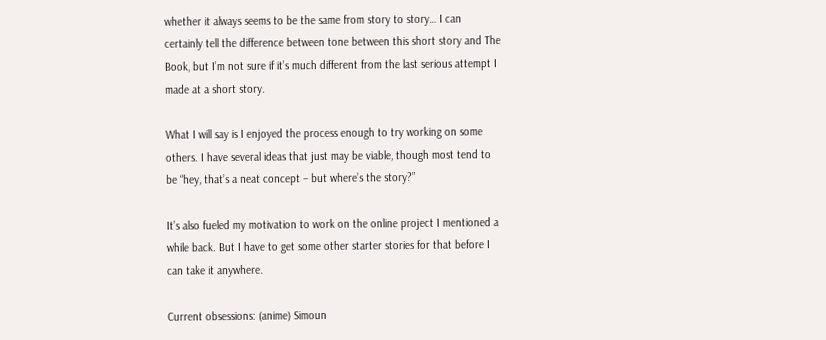whether it always seems to be the same from story to story… I can certainly tell the difference between tone between this short story and The Book, but I’m not sure if it’s much different from the last serious attempt I made at a short story.

What I will say is I enjoyed the process enough to try working on some others. I have several ideas that just may be viable, though most tend to be “hey, that’s a neat concept – but where’s the story?”

It’s also fueled my motivation to work on the online project I mentioned a while back. But I have to get some other starter stories for that before I can take it anywhere.

Current obsessions: (anime) Simoun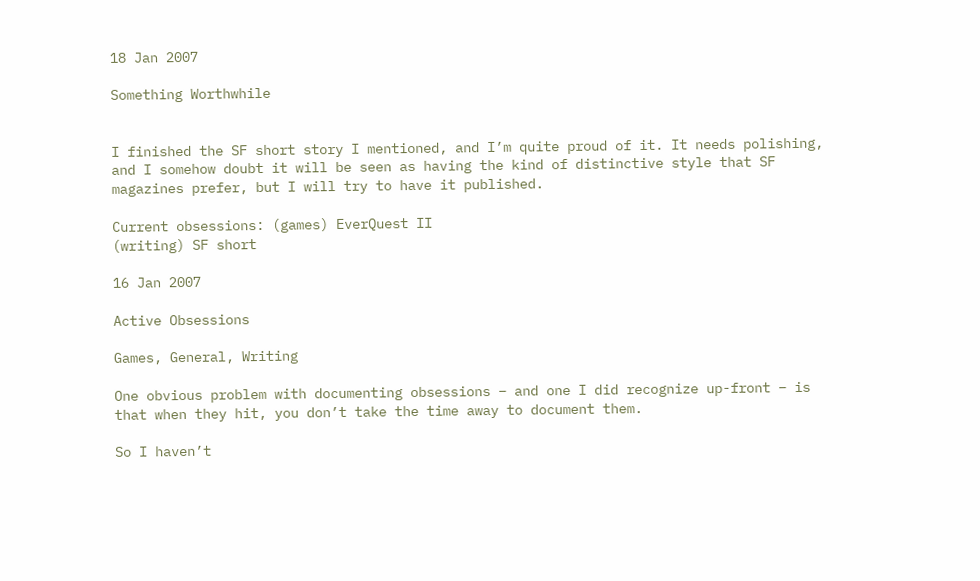18 Jan 2007

Something Worthwhile


I finished the SF short story I mentioned, and I’m quite proud of it. It needs polishing, and I somehow doubt it will be seen as having the kind of distinctive style that SF magazines prefer, but I will try to have it published.

Current obsessions: (games) EverQuest II
(writing) SF short

16 Jan 2007

Active Obsessions

Games, General, Writing

One obvious problem with documenting obsessions – and one I did recognize up-front – is that when they hit, you don’t take the time away to document them.

So I haven’t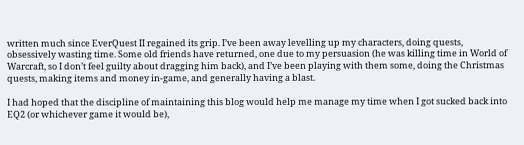written much since EverQuest II regained its grip. I’ve been away levelling up my characters, doing quests, obsessively wasting time. Some old friends have returned, one due to my persuasion (he was killing time in World of Warcraft, so I don’t feel guilty about dragging him back), and I’ve been playing with them some, doing the Christmas quests, making items and money in-game, and generally having a blast.

I had hoped that the discipline of maintaining this blog would help me manage my time when I got sucked back into EQ2 (or whichever game it would be),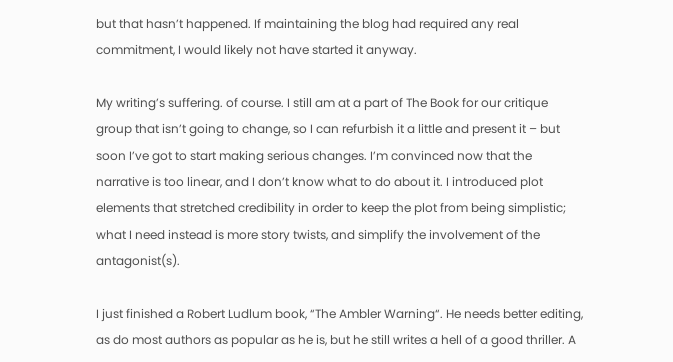but that hasn’t happened. If maintaining the blog had required any real commitment, I would likely not have started it anyway.

My writing’s suffering. of course. I still am at a part of The Book for our critique group that isn’t going to change, so I can refurbish it a little and present it – but soon I’ve got to start making serious changes. I’m convinced now that the narrative is too linear, and I don’t know what to do about it. I introduced plot elements that stretched credibility in order to keep the plot from being simplistic; what I need instead is more story twists, and simplify the involvement of the antagonist(s).

I just finished a Robert Ludlum book, “The Ambler Warning“. He needs better editing, as do most authors as popular as he is, but he still writes a hell of a good thriller. A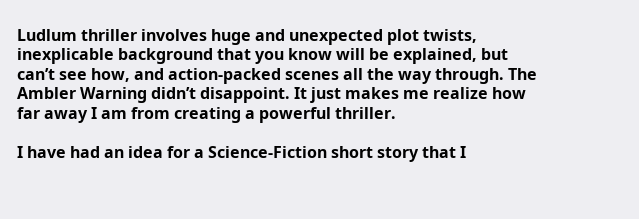Ludlum thriller involves huge and unexpected plot twists, inexplicable background that you know will be explained, but can’t see how, and action-packed scenes all the way through. The Ambler Warning didn’t disappoint. It just makes me realize how far away I am from creating a powerful thriller.

I have had an idea for a Science-Fiction short story that I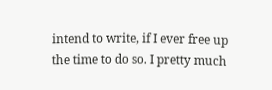intend to write, if I ever free up the time to do so. I pretty much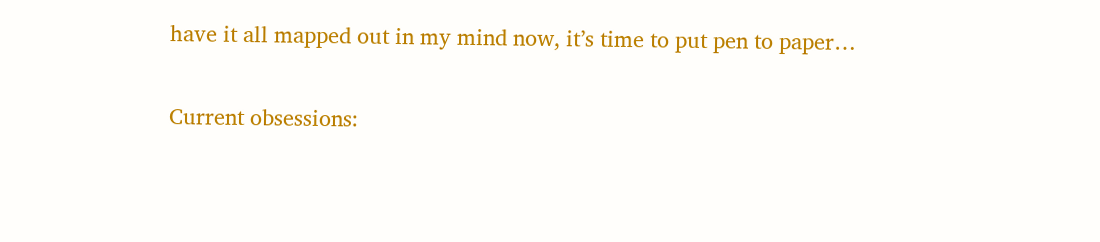have it all mapped out in my mind now, it’s time to put pen to paper…

Current obsessions: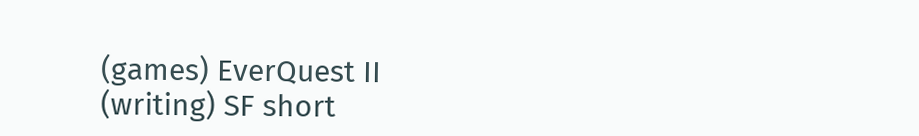(games) EverQuest II
(writing) SF short